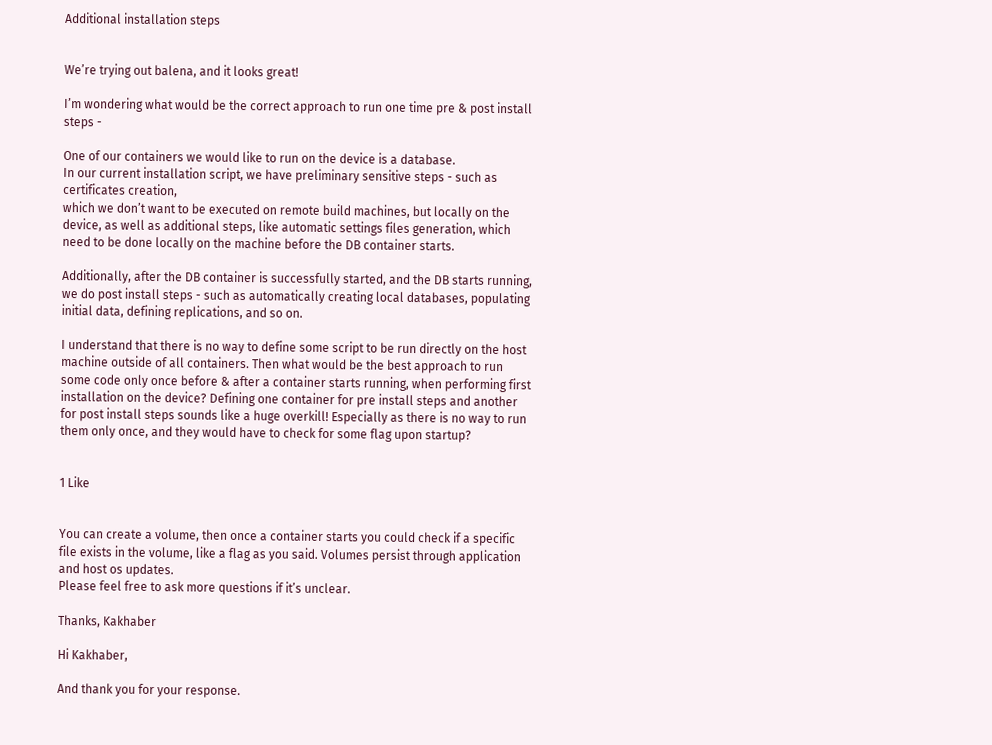Additional installation steps


We’re trying out balena, and it looks great!

I’m wondering what would be the correct approach to run one time pre & post install steps -

One of our containers we would like to run on the device is a database.
In our current installation script, we have preliminary sensitive steps - such as certificates creation,
which we don’t want to be executed on remote build machines, but locally on the device, as well as additional steps, like automatic settings files generation, which need to be done locally on the machine before the DB container starts.

Additionally, after the DB container is successfully started, and the DB starts running, we do post install steps - such as automatically creating local databases, populating initial data, defining replications, and so on.

I understand that there is no way to define some script to be run directly on the host machine outside of all containers. Then what would be the best approach to run some code only once before & after a container starts running, when performing first installation on the device? Defining one container for pre install steps and another for post install steps sounds like a huge overkill! Especially as there is no way to run them only once, and they would have to check for some flag upon startup?


1 Like


You can create a volume, then once a container starts you could check if a specific file exists in the volume, like a flag as you said. Volumes persist through application and host os updates.
Please feel free to ask more questions if it’s unclear.

Thanks, Kakhaber

Hi Kakhaber,

And thank you for your response.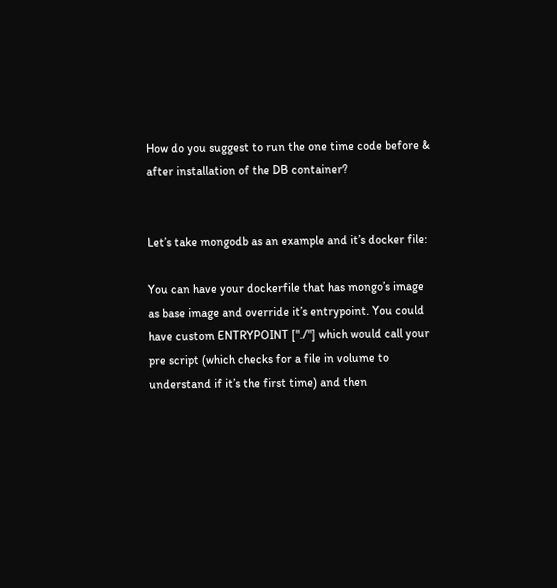How do you suggest to run the one time code before & after installation of the DB container?


Let’s take mongodb as an example and it’s docker file:

You can have your dockerfile that has mongo’s image as base image and override it’s entrypoint. You could have custom ENTRYPOINT ["./"] which would call your pre script (which checks for a file in volume to understand if it’s the first time) and then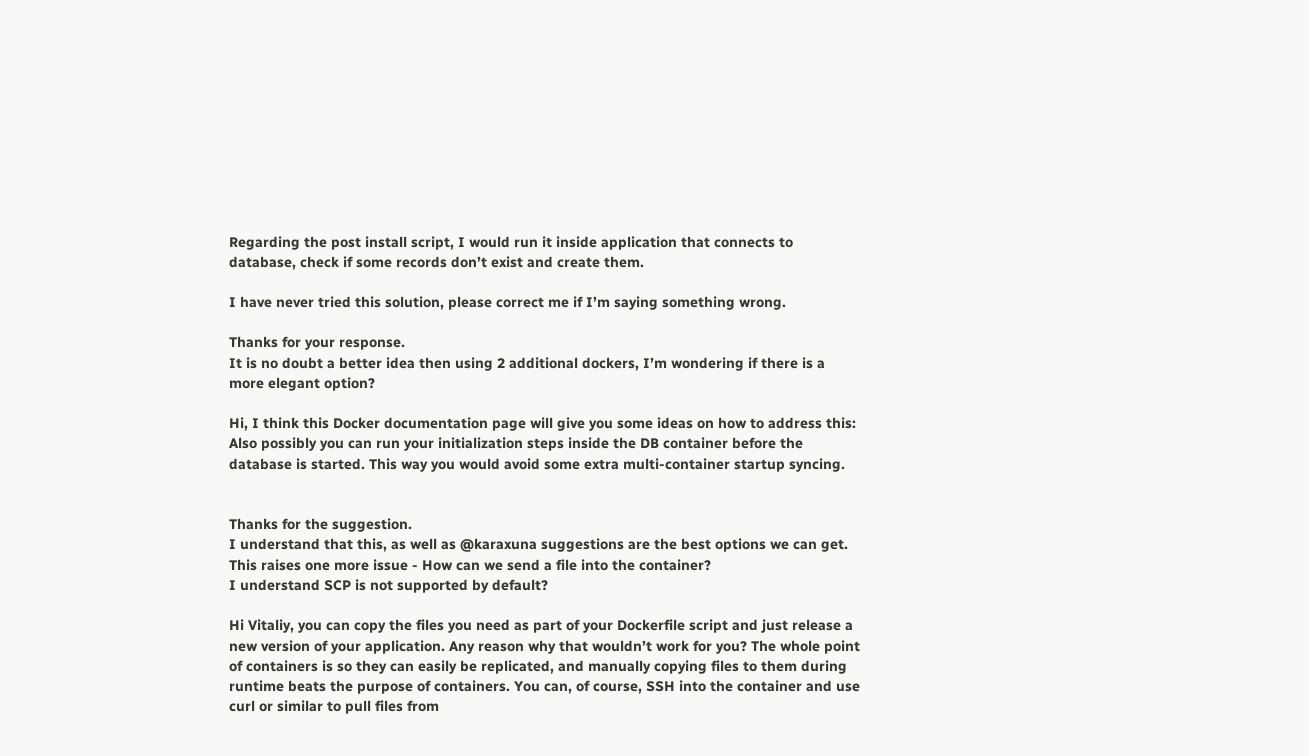Regarding the post install script, I would run it inside application that connects to database, check if some records don’t exist and create them.

I have never tried this solution, please correct me if I’m saying something wrong.

Thanks for your response.
It is no doubt a better idea then using 2 additional dockers, I’m wondering if there is a more elegant option?

Hi, I think this Docker documentation page will give you some ideas on how to address this:
Also possibly you can run your initialization steps inside the DB container before the database is started. This way you would avoid some extra multi-container startup syncing.


Thanks for the suggestion.
I understand that this, as well as @karaxuna suggestions are the best options we can get.
This raises one more issue - How can we send a file into the container?
I understand SCP is not supported by default?

Hi Vitaliy, you can copy the files you need as part of your Dockerfile script and just release a new version of your application. Any reason why that wouldn’t work for you? The whole point of containers is so they can easily be replicated, and manually copying files to them during runtime beats the purpose of containers. You can, of course, SSH into the container and use curl or similar to pull files from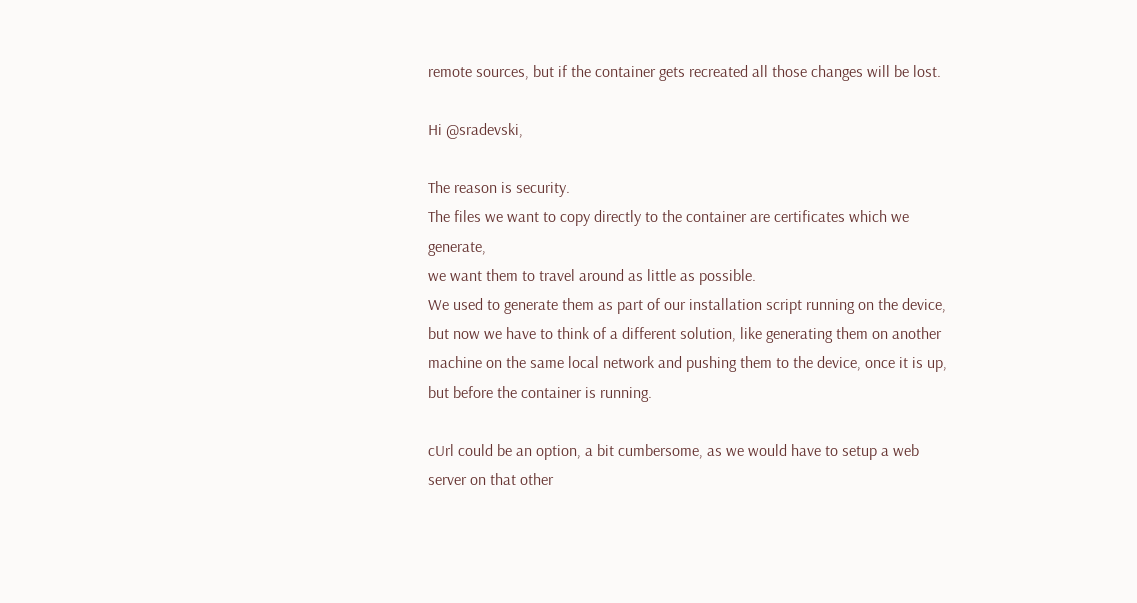remote sources, but if the container gets recreated all those changes will be lost.

Hi @sradevski,

The reason is security.
The files we want to copy directly to the container are certificates which we generate,
we want them to travel around as little as possible.
We used to generate them as part of our installation script running on the device, but now we have to think of a different solution, like generating them on another machine on the same local network and pushing them to the device, once it is up, but before the container is running.

cUrl could be an option, a bit cumbersome, as we would have to setup a web server on that other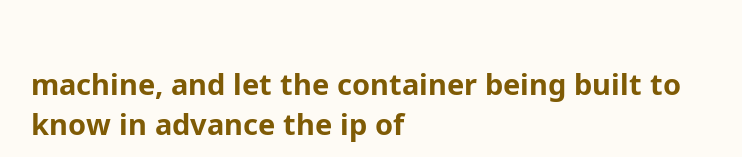machine, and let the container being built to know in advance the ip of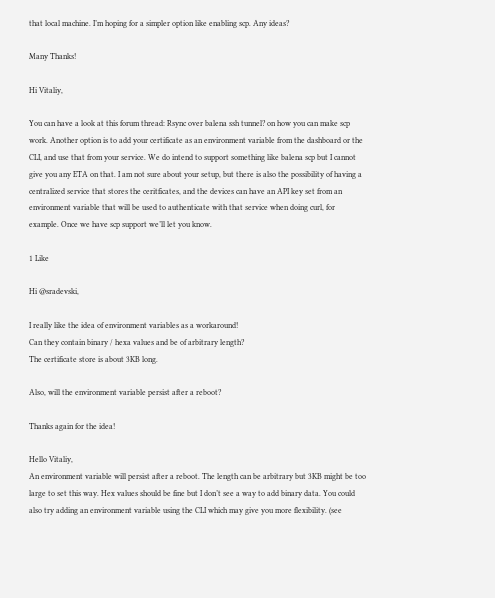that local machine. I’m hoping for a simpler option like enabling scp. Any ideas?

Many Thanks!

Hi Vitaliy,

You can have a look at this forum thread: Rsync over balena ssh tunnel? on how you can make scp work. Another option is to add your certificate as an environment variable from the dashboard or the CLI, and use that from your service. We do intend to support something like balena scp but I cannot give you any ETA on that. I am not sure about your setup, but there is also the possibility of having a centralized service that stores the ceritficates, and the devices can have an API key set from an environment variable that will be used to authenticate with that service when doing curl, for example. Once we have scp support we’ll let you know.

1 Like

Hi @sradevski,

I really like the idea of environment variables as a workaround!
Can they contain binary / hexa values and be of arbitrary length?
The certificate store is about 3KB long.

Also, will the environment variable persist after a reboot?

Thanks again for the idea!

Hello Vitaliy,
An environment variable will persist after a reboot. The length can be arbitrary but 3KB might be too large to set this way. Hex values should be fine but I don’t see a way to add binary data. You could also try adding an environment variable using the CLI which may give you more flexibility. (see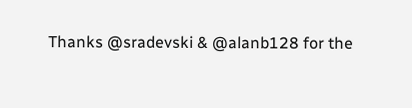Thanks @sradevski & @alanb128 for the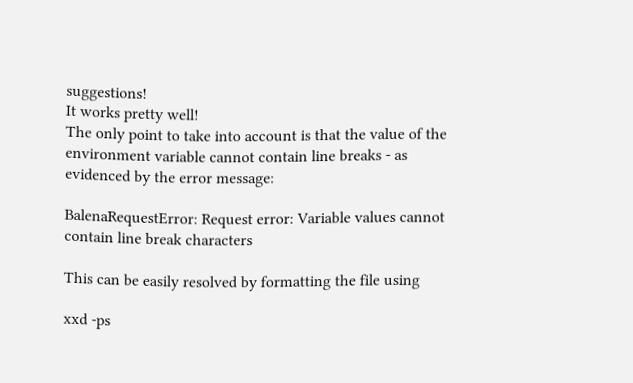suggestions!
It works pretty well!
The only point to take into account is that the value of the environment variable cannot contain line breaks - as evidenced by the error message:

BalenaRequestError: Request error: Variable values cannot contain line break characters

This can be easily resolved by formatting the file using

xxd -ps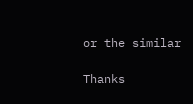or the similar

Thanks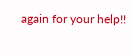again for your help!!